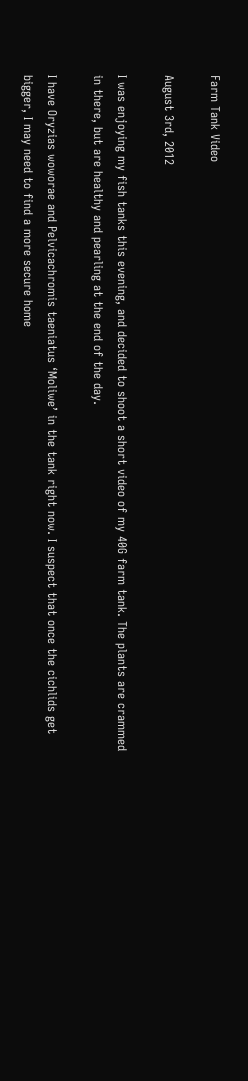Farm Tank Video

August 3rd, 2012

I was enjoying my fish tanks this evening, and decided to shoot a short video of my 40G farm tank. The plants are crammed in there, but are healthy and pearling at the end of the day.

I have Oryzias woworae and Pelvicachromis taeniatus ‘Moliwe’ in the tank right now. I suspect that once the cichlids get bigger, I may need to find a more secure home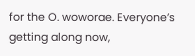for the O. woworae. Everyone’s getting along now,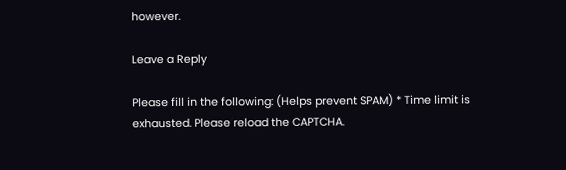however.

Leave a Reply

Please fill in the following: (Helps prevent SPAM) * Time limit is exhausted. Please reload the CAPTCHA.